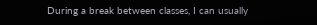During a break between classes, I can usually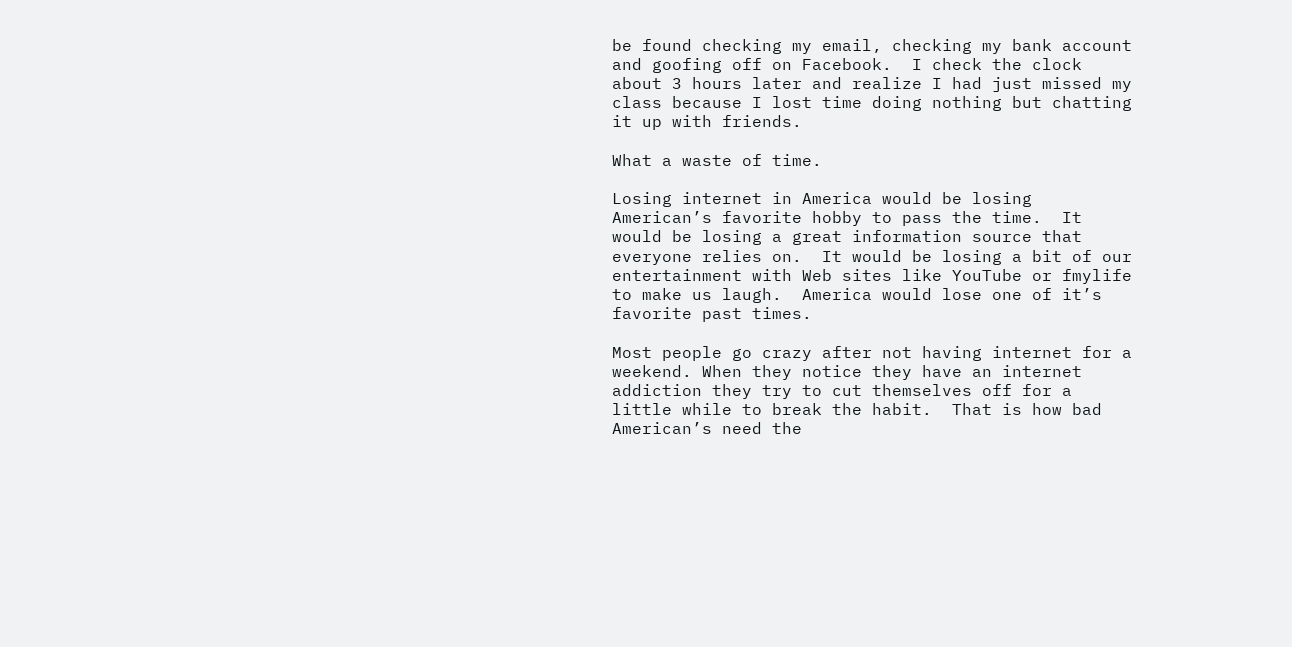be found checking my email, checking my bank account and goofing off on Facebook.  I check the clock about 3 hours later and realize I had just missed my class because I lost time doing nothing but chatting it up with friends.

What a waste of time.

Losing internet in America would be losing American’s favorite hobby to pass the time.  It would be losing a great information source that everyone relies on.  It would be losing a bit of our entertainment with Web sites like YouTube or fmylife to make us laugh.  America would lose one of it’s favorite past times.

Most people go crazy after not having internet for a weekend. When they notice they have an internet addiction they try to cut themselves off for a little while to break the habit.  That is how bad American’s need the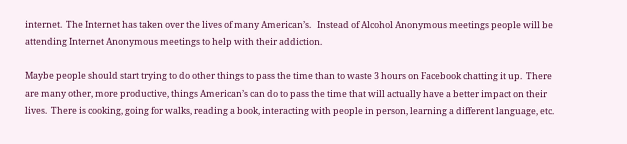internet.  The Internet has taken over the lives of many American’s.   Instead of Alcohol Anonymous meetings people will be attending Internet Anonymous meetings to help with their addiction.

Maybe people should start trying to do other things to pass the time than to waste 3 hours on Facebook chatting it up.  There are many other, more productive, things American’s can do to pass the time that will actually have a better impact on their lives.  There is cooking, going for walks, reading a book, interacting with people in person, learning a different language, etc.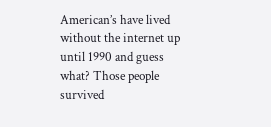American’s have lived without the internet up until 1990 and guess what? Those people survived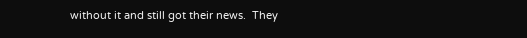without it and still got their news.  They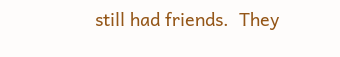still had friends.  They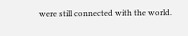were still connected with the world.